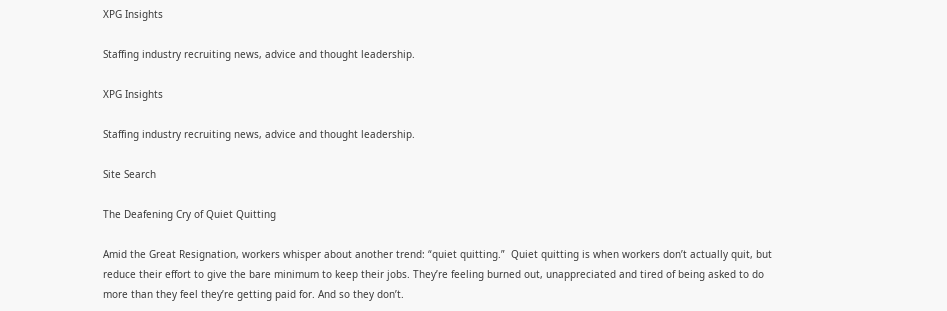XPG Insights

Staffing industry recruiting news, advice and thought leadership.

XPG Insights

Staffing industry recruiting news, advice and thought leadership.

Site Search

The Deafening Cry of Quiet Quitting

Amid the Great Resignation, workers whisper about another trend: “quiet quitting.”  Quiet quitting is when workers don’t actually quit, but reduce their effort to give the bare minimum to keep their jobs. They’re feeling burned out, unappreciated and tired of being asked to do more than they feel they’re getting paid for. And so they don’t.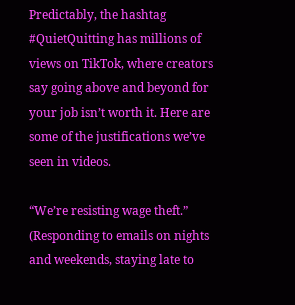Predictably, the hashtag #QuietQuitting has millions of views on TikTok, where creators say going above and beyond for your job isn’t worth it. Here are some of the justifications we’ve seen in videos.

“We’re resisting wage theft.” (Responding to emails on nights and weekends, staying late to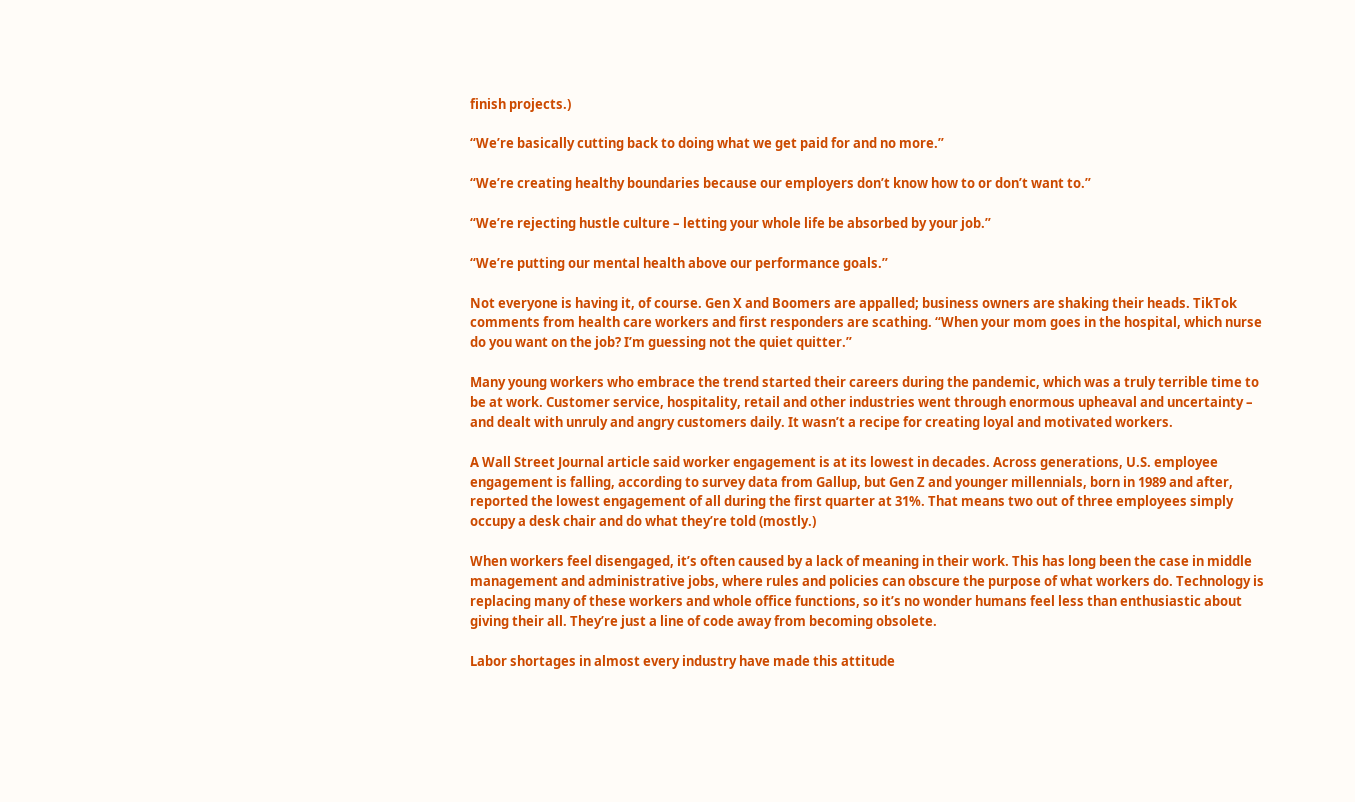finish projects.)

“We’re basically cutting back to doing what we get paid for and no more.”

“We’re creating healthy boundaries because our employers don’t know how to or don’t want to.”

“We’re rejecting hustle culture – letting your whole life be absorbed by your job.”

“We’re putting our mental health above our performance goals.”

Not everyone is having it, of course. Gen X and Boomers are appalled; business owners are shaking their heads. TikTok comments from health care workers and first responders are scathing. “When your mom goes in the hospital, which nurse do you want on the job? I’m guessing not the quiet quitter.”

Many young workers who embrace the trend started their careers during the pandemic, which was a truly terrible time to be at work. Customer service, hospitality, retail and other industries went through enormous upheaval and uncertainty – and dealt with unruly and angry customers daily. It wasn’t a recipe for creating loyal and motivated workers.

A Wall Street Journal article said worker engagement is at its lowest in decades. Across generations, U.S. employee engagement is falling, according to survey data from Gallup, but Gen Z and younger millennials, born in 1989 and after, reported the lowest engagement of all during the first quarter at 31%. That means two out of three employees simply occupy a desk chair and do what they’re told (mostly.)

When workers feel disengaged, it’s often caused by a lack of meaning in their work. This has long been the case in middle management and administrative jobs, where rules and policies can obscure the purpose of what workers do. Technology is replacing many of these workers and whole office functions, so it’s no wonder humans feel less than enthusiastic about giving their all. They’re just a line of code away from becoming obsolete.

Labor shortages in almost every industry have made this attitude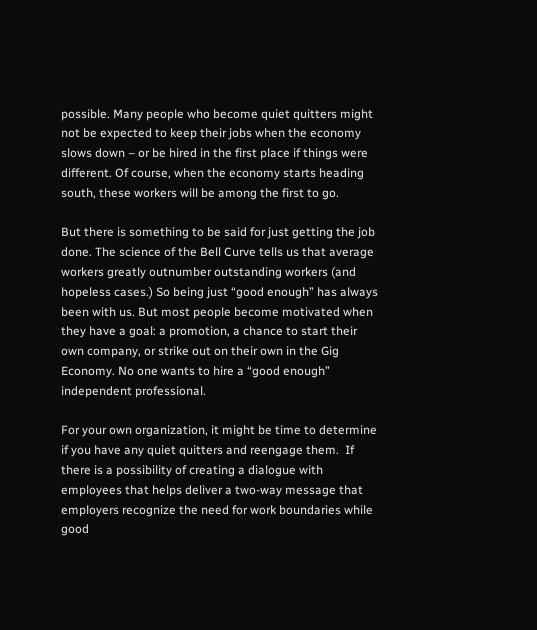possible. Many people who become quiet quitters might not be expected to keep their jobs when the economy slows down – or be hired in the first place if things were different. Of course, when the economy starts heading south, these workers will be among the first to go.

But there is something to be said for just getting the job done. The science of the Bell Curve tells us that average workers greatly outnumber outstanding workers (and hopeless cases.) So being just “good enough” has always been with us. But most people become motivated when they have a goal: a promotion, a chance to start their own company, or strike out on their own in the Gig Economy. No one wants to hire a “good enough” independent professional.

For your own organization, it might be time to determine if you have any quiet quitters and reengage them.  If there is a possibility of creating a dialogue with employees that helps deliver a two-way message that employers recognize the need for work boundaries while good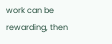work can be rewarding, then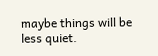maybe things will be less quiet.